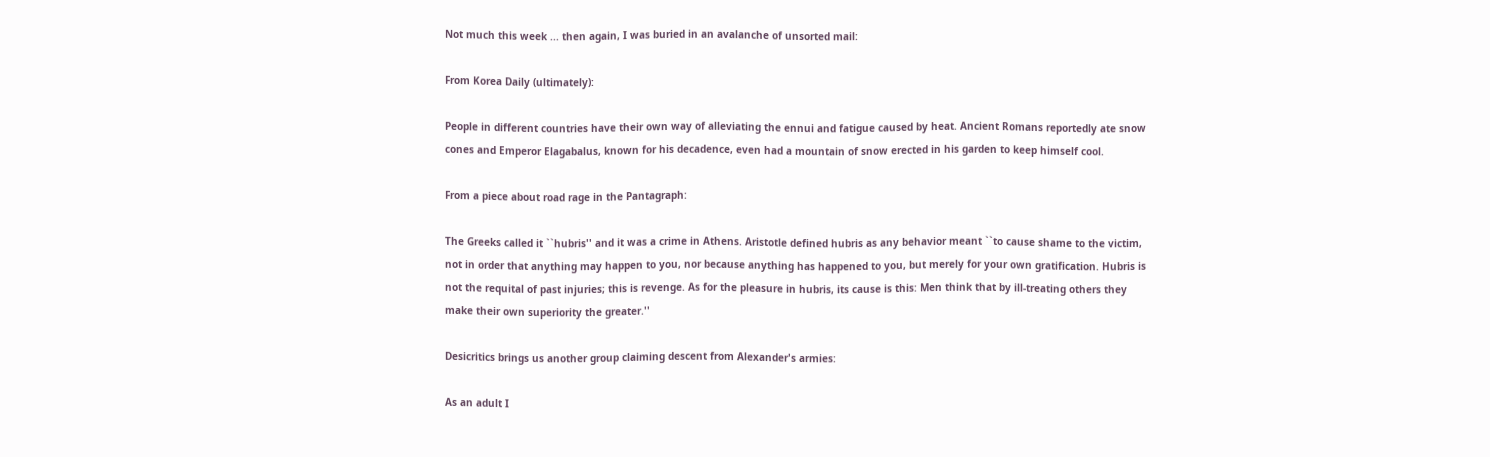Not much this week ... then again, I was buried in an avalanche of unsorted mail:

From Korea Daily (ultimately):

People in different countries have their own way of alleviating the ennui and fatigue caused by heat. Ancient Romans reportedly ate snow cones and Emperor Elagabalus, known for his decadence, even had a mountain of snow erected in his garden to keep himself cool.

From a piece about road rage in the Pantagraph:

The Greeks called it ``hubris'' and it was a crime in Athens. Aristotle defined hubris as any behavior meant ``to cause shame to the victim, not in order that anything may happen to you, nor because anything has happened to you, but merely for your own gratification. Hubris is not the requital of past injuries; this is revenge. As for the pleasure in hubris, its cause is this: Men think that by ill-treating others they make their own superiority the greater.''

Desicritics brings us another group claiming descent from Alexander's armies:

As an adult I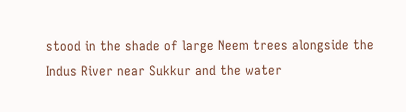stood in the shade of large Neem trees alongside the Indus River near Sukkur and the water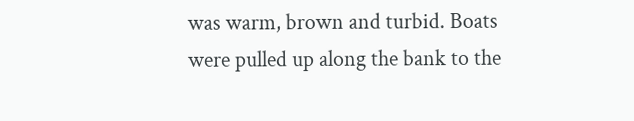was warm, brown and turbid. Boats were pulled up along the bank to the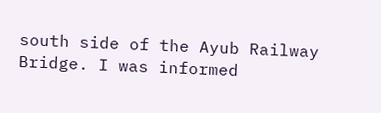south side of the Ayub Railway Bridge. I was informed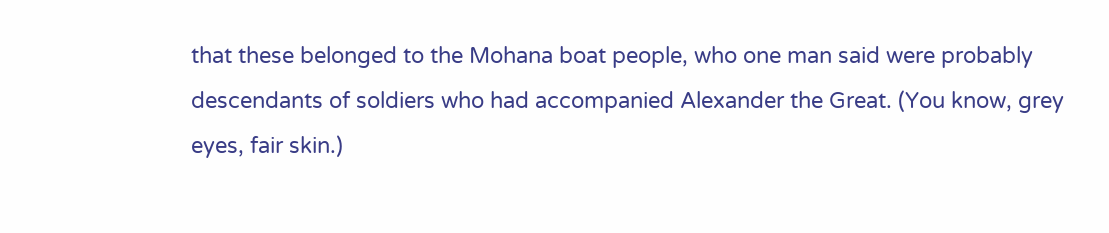that these belonged to the Mohana boat people, who one man said were probably descendants of soldiers who had accompanied Alexander the Great. (You know, grey eyes, fair skin.)